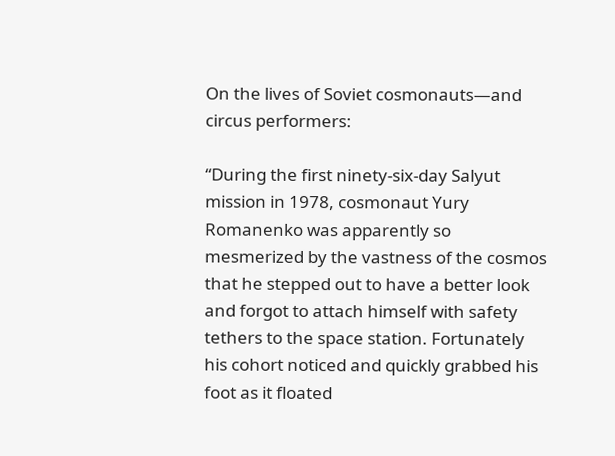On the lives of Soviet cosmonauts—and circus performers:

“During the first ninety-six-day Salyut mission in 1978, cosmonaut Yury Romanenko was apparently so mesmerized by the vastness of the cosmos that he stepped out to have a better look and forgot to attach himself with safety tethers to the space station. Fortunately his cohort noticed and quickly grabbed his foot as it floated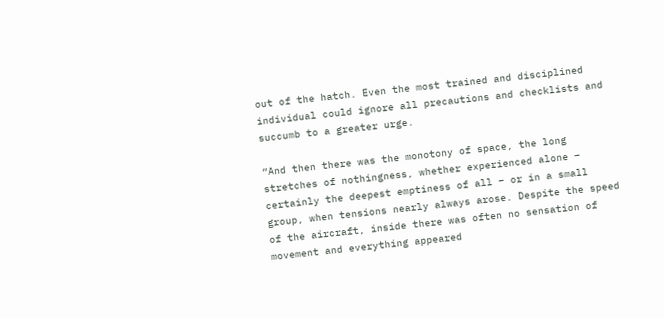out of the hatch. Even the most trained and disciplined individual could ignore all precautions and checklists and succumb to a greater urge.

“And then there was the monotony of space, the long stretches of nothingness, whether experienced alone – certainly the deepest emptiness of all – or in a small group, when tensions nearly always arose. Despite the speed of the aircraft, inside there was often no sensation of movement and everything appeared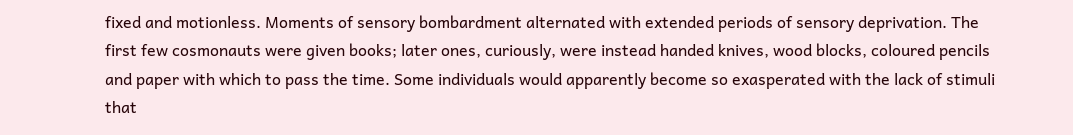fixed and motionless. Moments of sensory bombardment alternated with extended periods of sensory deprivation. The first few cosmonauts were given books; later ones, curiously, were instead handed knives, wood blocks, coloured pencils and paper with which to pass the time. Some individuals would apparently become so exasperated with the lack of stimuli that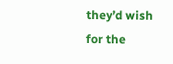they’d wish for the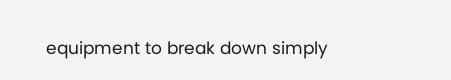equipment to break down simply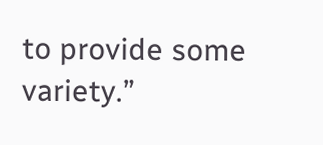to provide some variety.”